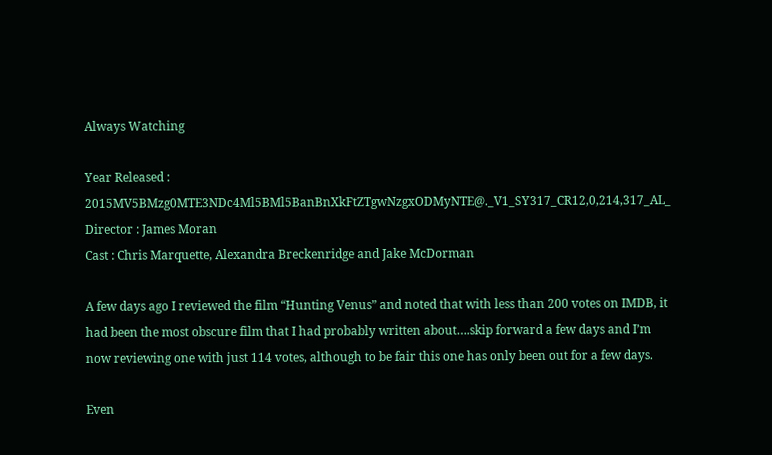Always Watching

Year Released : 2015MV5BMzg0MTE3NDc4Ml5BMl5BanBnXkFtZTgwNzgxODMyNTE@._V1_SY317_CR12,0,214,317_AL_
Director : James Moran
Cast : Chris Marquette, Alexandra Breckenridge and Jake McDorman

A few days ago I reviewed the film “Hunting Venus” and noted that with less than 200 votes on IMDB, it had been the most obscure film that I had probably written about….skip forward a few days and I’m now reviewing one with just 114 votes, although to be fair this one has only been out for a few days.

Even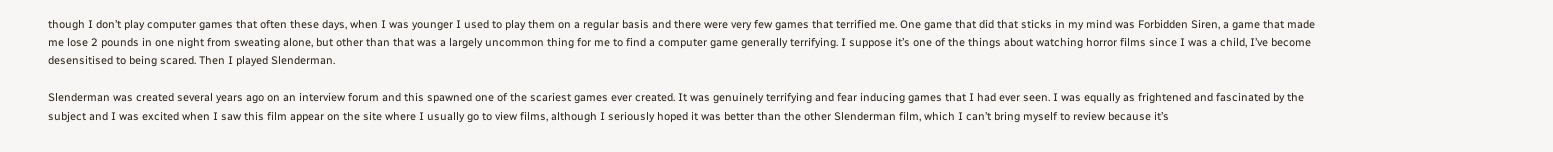though I don’t play computer games that often these days, when I was younger I used to play them on a regular basis and there were very few games that terrified me. One game that did that sticks in my mind was Forbidden Siren, a game that made me lose 2 pounds in one night from sweating alone, but other than that was a largely uncommon thing for me to find a computer game generally terrifying. I suppose it’s one of the things about watching horror films since I was a child, I’ve become desensitised to being scared. Then I played Slenderman.

Slenderman was created several years ago on an interview forum and this spawned one of the scariest games ever created. It was genuinely terrifying and fear inducing games that I had ever seen. I was equally as frightened and fascinated by the subject and I was excited when I saw this film appear on the site where I usually go to view films, although I seriously hoped it was better than the other Slenderman film, which I can’t bring myself to review because it’s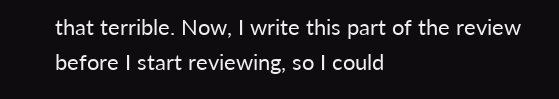that terrible. Now, I write this part of the review before I start reviewing, so I could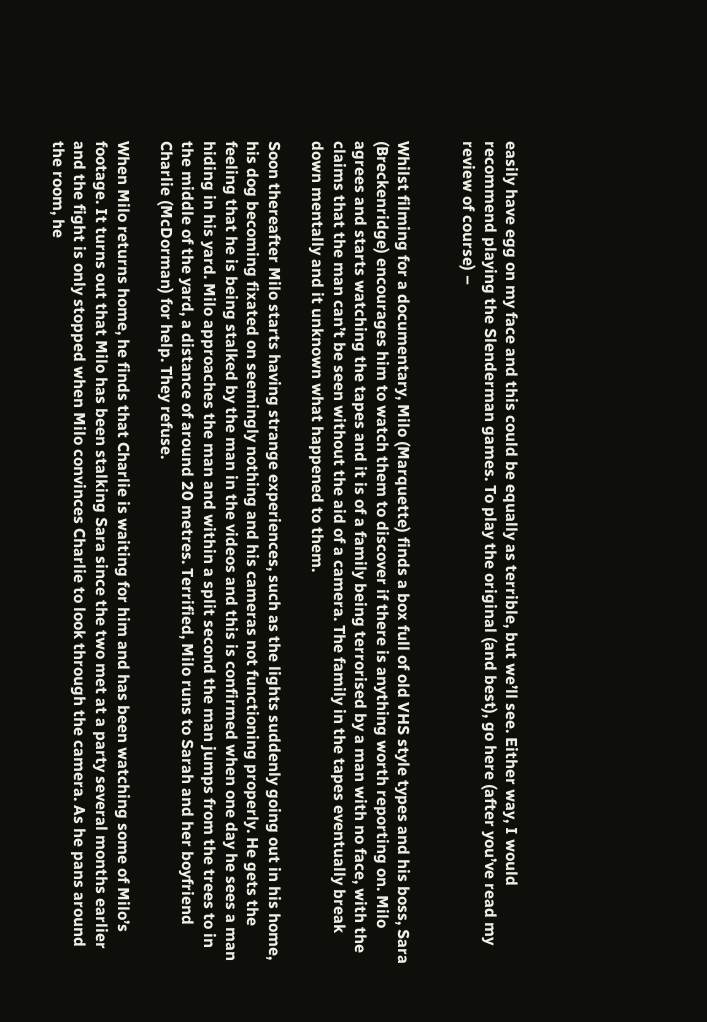easily have egg on my face and this could be equally as terrible, but we’ll see. Either way, I would recommend playing the Slenderman games. To play the original (and best), go here (after you’ve read my review of course) –


Whilst filming for a documentary, Milo (Marquette) finds a box full of old VHS style types and his boss, Sara (Breckenridge) encourages him to watch them to discover if there is anything worth reporting on. Milo agrees and starts watching the tapes and it is of a family being terrorised by a man with no face, with the claims that the man can’t be seen without the aid of a camera. The family in the tapes eventually break down mentally and it unknown what happened to them.

Soon thereafter Milo starts having strange experiences, such as the lights suddenly going out in his home, his dog becoming fixated on seemingly nothing and his cameras not functioning properly. He gets the feeling that he is being stalked by the man in the videos and this is confirmed when one day he sees a man hiding in his yard. Milo approaches the man and within a split second the man jumps from the trees to in the middle of the yard, a distance of around 20 metres. Terrified, Milo runs to Sarah and her boyfriend Charlie (McDorman) for help. They refuse.

When Milo returns home, he finds that Charlie is waiting for him and has been watching some of Milo’s footage. It turns out that Milo has been stalking Sara since the two met at a party several months earlier and the fight is only stopped when Milo convinces Charlie to look through the camera. As he pans around the room, he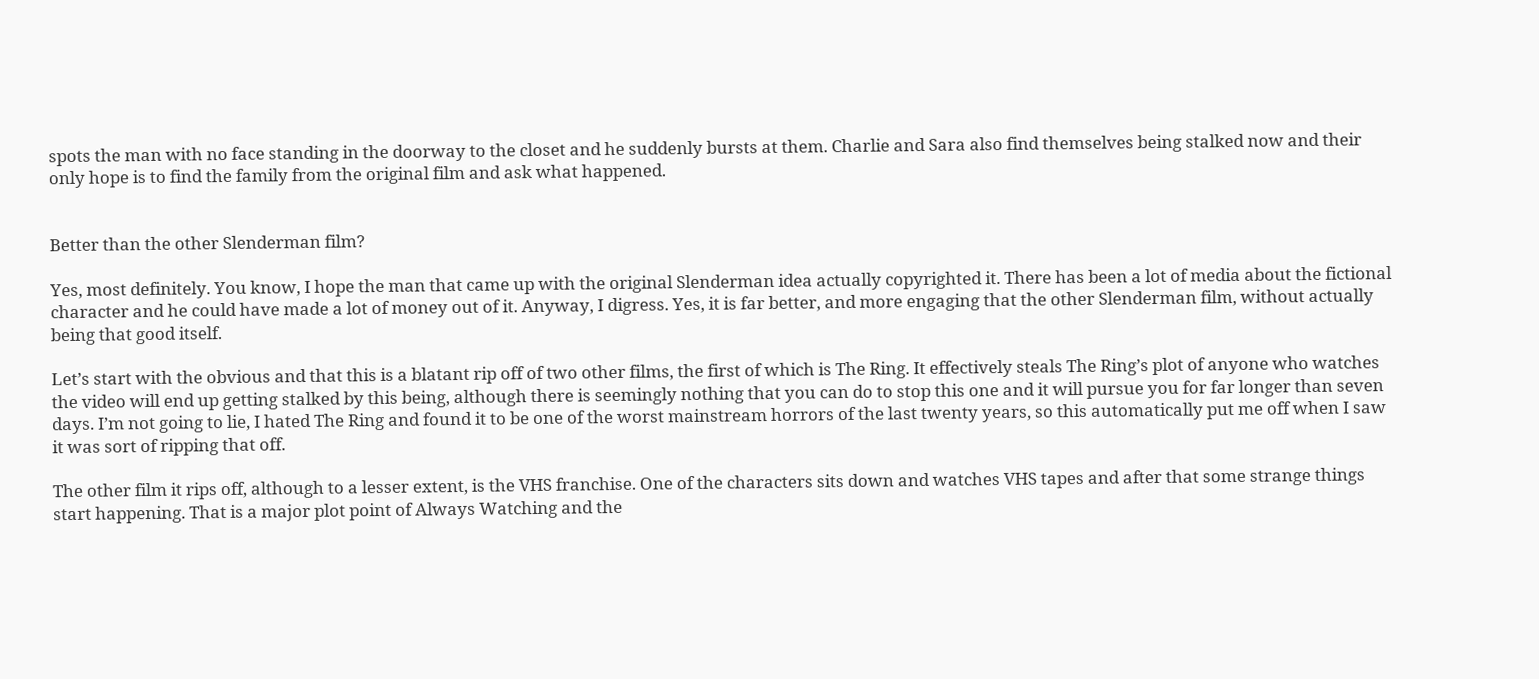spots the man with no face standing in the doorway to the closet and he suddenly bursts at them. Charlie and Sara also find themselves being stalked now and their only hope is to find the family from the original film and ask what happened.


Better than the other Slenderman film?

Yes, most definitely. You know, I hope the man that came up with the original Slenderman idea actually copyrighted it. There has been a lot of media about the fictional character and he could have made a lot of money out of it. Anyway, I digress. Yes, it is far better, and more engaging that the other Slenderman film, without actually being that good itself.

Let’s start with the obvious and that this is a blatant rip off of two other films, the first of which is The Ring. It effectively steals The Ring’s plot of anyone who watches the video will end up getting stalked by this being, although there is seemingly nothing that you can do to stop this one and it will pursue you for far longer than seven days. I’m not going to lie, I hated The Ring and found it to be one of the worst mainstream horrors of the last twenty years, so this automatically put me off when I saw it was sort of ripping that off.

The other film it rips off, although to a lesser extent, is the VHS franchise. One of the characters sits down and watches VHS tapes and after that some strange things start happening. That is a major plot point of Always Watching and the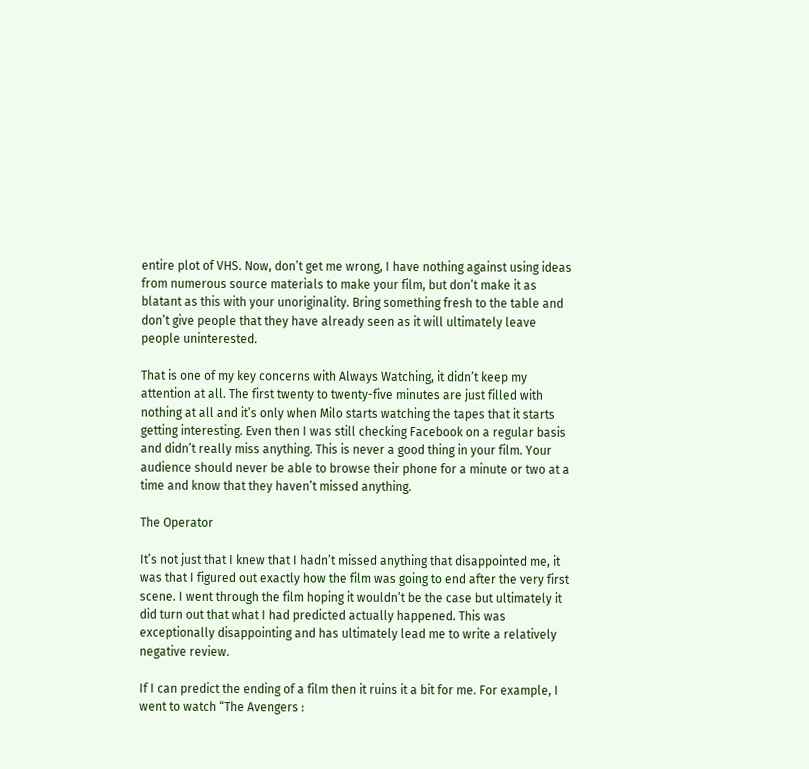entire plot of VHS. Now, don’t get me wrong, I have nothing against using ideas from numerous source materials to make your film, but don’t make it as blatant as this with your unoriginality. Bring something fresh to the table and don’t give people that they have already seen as it will ultimately leave people uninterested.

That is one of my key concerns with Always Watching, it didn’t keep my attention at all. The first twenty to twenty-five minutes are just filled with nothing at all and it’s only when Milo starts watching the tapes that it starts getting interesting. Even then I was still checking Facebook on a regular basis and didn’t really miss anything. This is never a good thing in your film. Your audience should never be able to browse their phone for a minute or two at a time and know that they haven’t missed anything.

The Operator

It’s not just that I knew that I hadn’t missed anything that disappointed me, it was that I figured out exactly how the film was going to end after the very first scene. I went through the film hoping it wouldn’t be the case but ultimately it did turn out that what I had predicted actually happened. This was exceptionally disappointing and has ultimately lead me to write a relatively negative review.

If I can predict the ending of a film then it ruins it a bit for me. For example, I went to watch “The Avengers :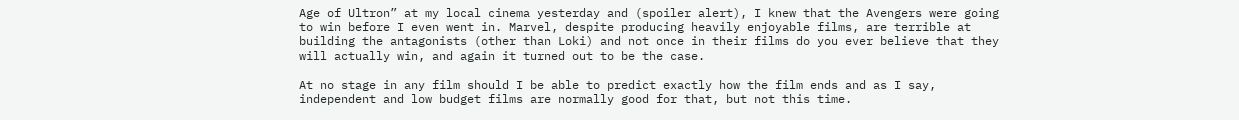Age of Ultron” at my local cinema yesterday and (spoiler alert), I knew that the Avengers were going to win before I even went in. Marvel, despite producing heavily enjoyable films, are terrible at building the antagonists (other than Loki) and not once in their films do you ever believe that they will actually win, and again it turned out to be the case.

At no stage in any film should I be able to predict exactly how the film ends and as I say, independent and low budget films are normally good for that, but not this time.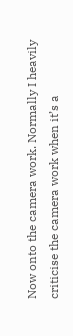Now onto the camera work. Normally I heavily criticise the camera work when it’s a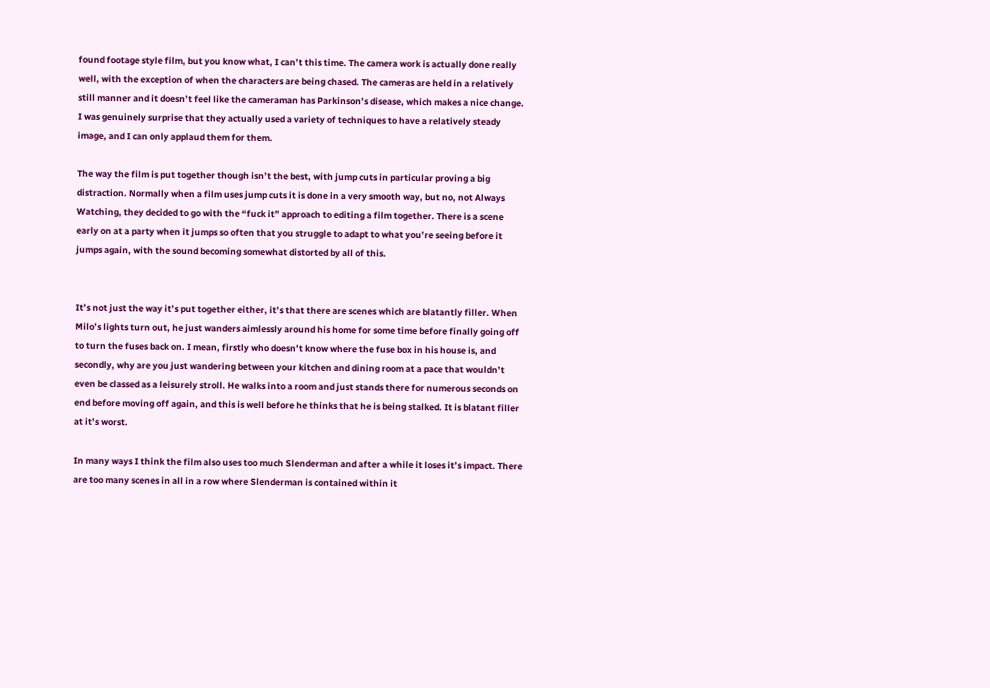found footage style film, but you know what, I can’t this time. The camera work is actually done really well, with the exception of when the characters are being chased. The cameras are held in a relatively still manner and it doesn’t feel like the cameraman has Parkinson’s disease, which makes a nice change. I was genuinely surprise that they actually used a variety of techniques to have a relatively steady image, and I can only applaud them for them.

The way the film is put together though isn’t the best, with jump cuts in particular proving a big distraction. Normally when a film uses jump cuts it is done in a very smooth way, but no, not Always Watching, they decided to go with the “fuck it” approach to editing a film together. There is a scene early on at a party when it jumps so often that you struggle to adapt to what you’re seeing before it jumps again, with the sound becoming somewhat distorted by all of this.


It’s not just the way it’s put together either, it’s that there are scenes which are blatantly filler. When Milo’s lights turn out, he just wanders aimlessly around his home for some time before finally going off to turn the fuses back on. I mean, firstly who doesn’t know where the fuse box in his house is, and secondly, why are you just wandering between your kitchen and dining room at a pace that wouldn’t even be classed as a leisurely stroll. He walks into a room and just stands there for numerous seconds on end before moving off again, and this is well before he thinks that he is being stalked. It is blatant filler at it’s worst.

In many ways I think the film also uses too much Slenderman and after a while it loses it’s impact. There are too many scenes in all in a row where Slenderman is contained within it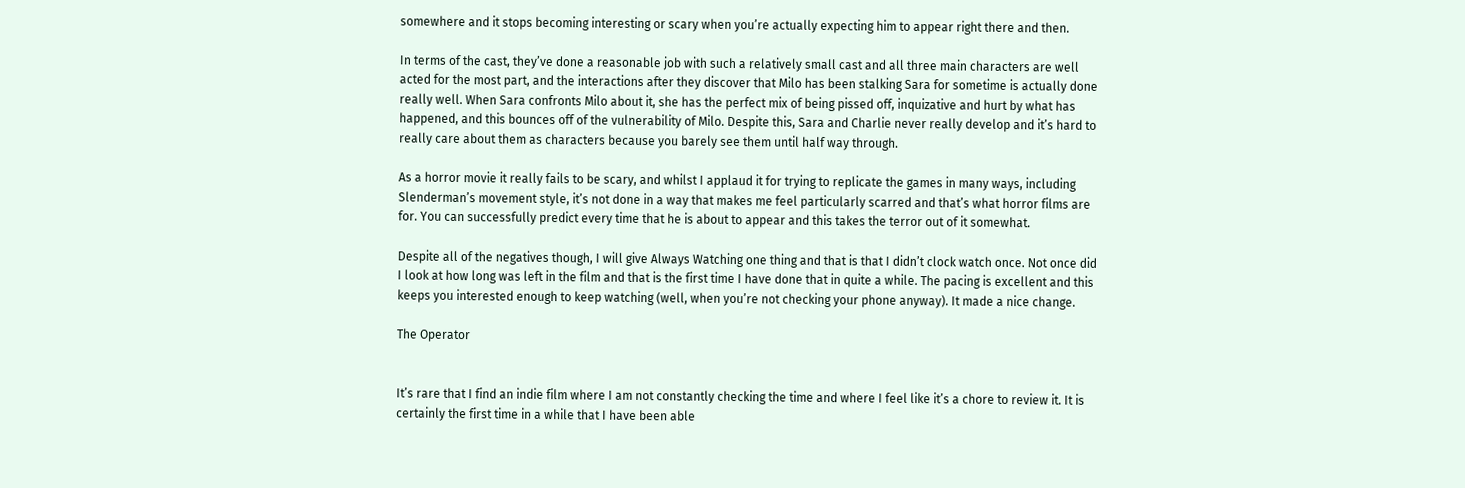somewhere and it stops becoming interesting or scary when you’re actually expecting him to appear right there and then.

In terms of the cast, they’ve done a reasonable job with such a relatively small cast and all three main characters are well acted for the most part, and the interactions after they discover that Milo has been stalking Sara for sometime is actually done really well. When Sara confronts Milo about it, she has the perfect mix of being pissed off, inquizative and hurt by what has happened, and this bounces off of the vulnerability of Milo. Despite this, Sara and Charlie never really develop and it’s hard to really care about them as characters because you barely see them until half way through.

As a horror movie it really fails to be scary, and whilst I applaud it for trying to replicate the games in many ways, including Slenderman’s movement style, it’s not done in a way that makes me feel particularly scarred and that’s what horror films are for. You can successfully predict every time that he is about to appear and this takes the terror out of it somewhat.

Despite all of the negatives though, I will give Always Watching one thing and that is that I didn’t clock watch once. Not once did I look at how long was left in the film and that is the first time I have done that in quite a while. The pacing is excellent and this keeps you interested enough to keep watching (well, when you’re not checking your phone anyway). It made a nice change.

The Operator


It’s rare that I find an indie film where I am not constantly checking the time and where I feel like it’s a chore to review it. It is certainly the first time in a while that I have been able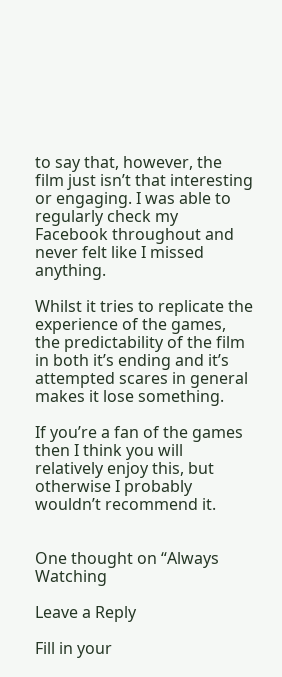to say that, however, the film just isn’t that interesting or engaging. I was able to regularly check my Facebook throughout and never felt like I missed anything.

Whilst it tries to replicate the experience of the games, the predictability of the film in both it’s ending and it’s attempted scares in general makes it lose something.

If you’re a fan of the games then I think you will relatively enjoy this, but otherwise I probably wouldn’t recommend it.


One thought on “Always Watching

Leave a Reply

Fill in your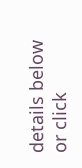details below or click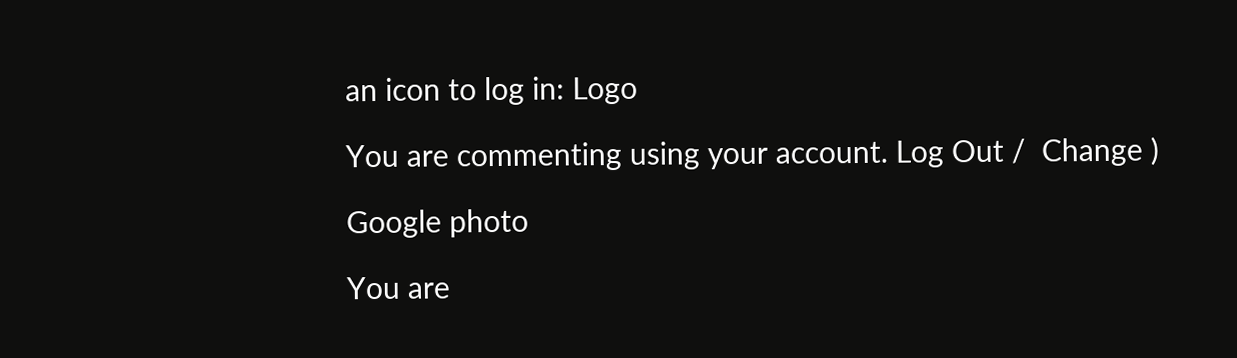an icon to log in: Logo

You are commenting using your account. Log Out /  Change )

Google photo

You are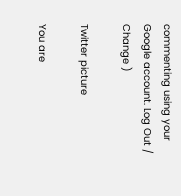commenting using your Google account. Log Out /  Change )

Twitter picture

You are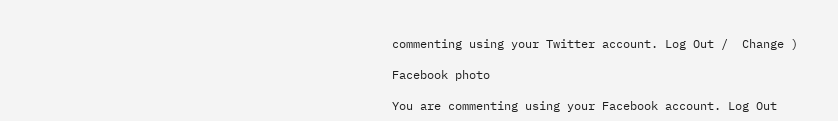commenting using your Twitter account. Log Out /  Change )

Facebook photo

You are commenting using your Facebook account. Log Out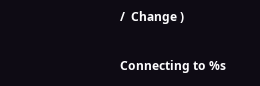/  Change )

Connecting to %s